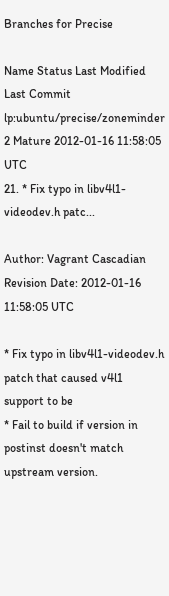Branches for Precise

Name Status Last Modified Last Commit
lp:ubuntu/precise/zoneminder 2 Mature 2012-01-16 11:58:05 UTC
21. * Fix typo in libv4l1-videodev.h patc...

Author: Vagrant Cascadian
Revision Date: 2012-01-16 11:58:05 UTC

* Fix typo in libv4l1-videodev.h patch that caused v4l1 support to be
* Fail to build if version in postinst doesn't match upstream version.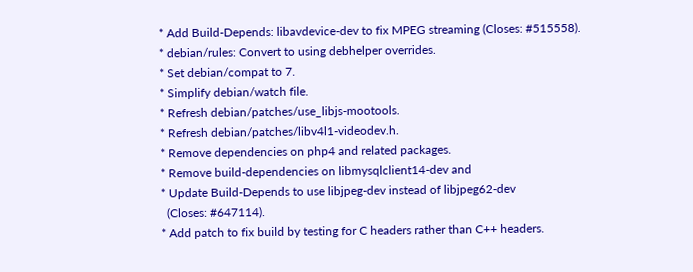* Add Build-Depends: libavdevice-dev to fix MPEG streaming (Closes: #515558).
* debian/rules: Convert to using debhelper overrides.
* Set debian/compat to 7.
* Simplify debian/watch file.
* Refresh debian/patches/use_libjs-mootools.
* Refresh debian/patches/libv4l1-videodev.h.
* Remove dependencies on php4 and related packages.
* Remove build-dependencies on libmysqlclient14-dev and
* Update Build-Depends to use libjpeg-dev instead of libjpeg62-dev
  (Closes: #647114).
* Add patch to fix build by testing for C headers rather than C++ headers.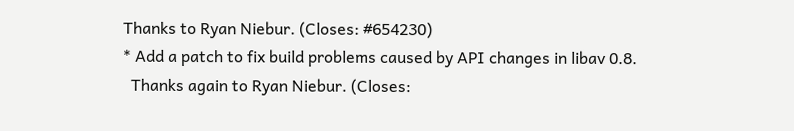Thanks to Ryan Niebur. (Closes: #654230)
* Add a patch to fix build problems caused by API changes in libav 0.8.
  Thanks again to Ryan Niebur. (Closes: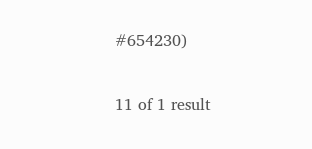#654230)

11 of 1 result